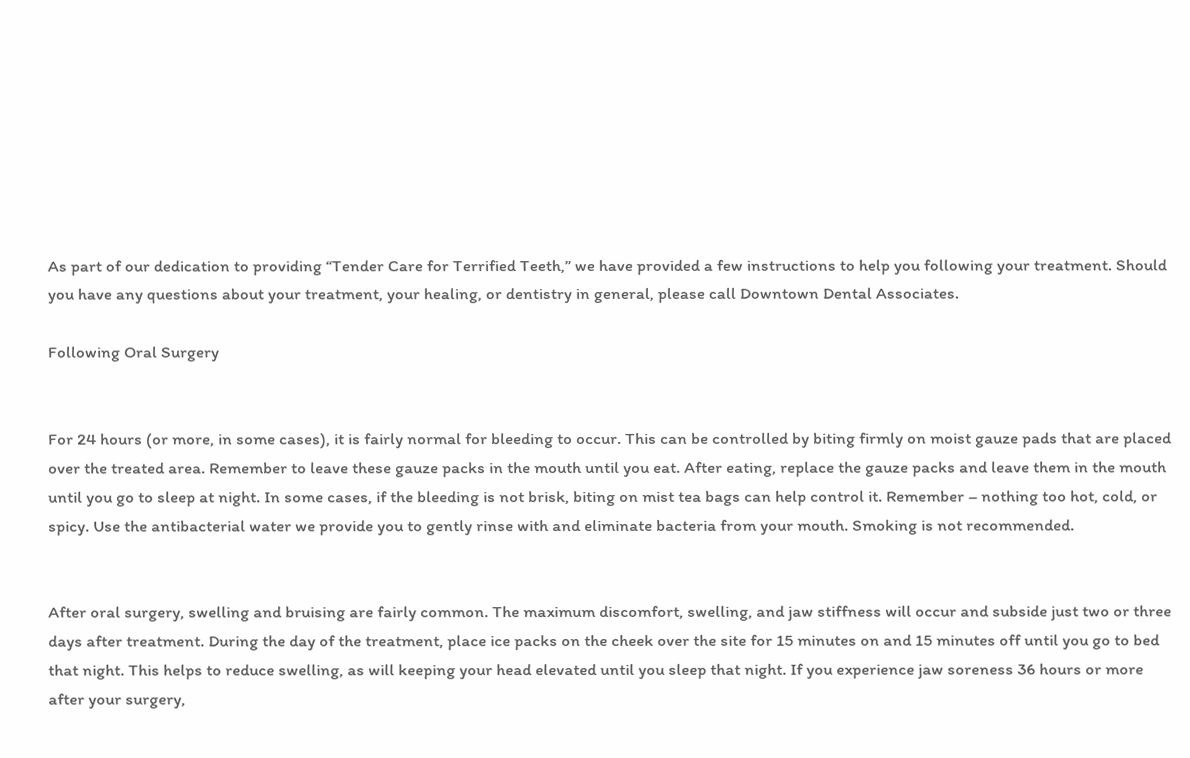As part of our dedication to providing “Tender Care for Terrified Teeth,” we have provided a few instructions to help you following your treatment. Should you have any questions about your treatment, your healing, or dentistry in general, please call Downtown Dental Associates.

Following Oral Surgery


For 24 hours (or more, in some cases), it is fairly normal for bleeding to occur. This can be controlled by biting firmly on moist gauze pads that are placed over the treated area. Remember to leave these gauze packs in the mouth until you eat. After eating, replace the gauze packs and leave them in the mouth until you go to sleep at night. In some cases, if the bleeding is not brisk, biting on mist tea bags can help control it. Remember – nothing too hot, cold, or spicy. Use the antibacterial water we provide you to gently rinse with and eliminate bacteria from your mouth. Smoking is not recommended.


After oral surgery, swelling and bruising are fairly common. The maximum discomfort, swelling, and jaw stiffness will occur and subside just two or three days after treatment. During the day of the treatment, place ice packs on the cheek over the site for 15 minutes on and 15 minutes off until you go to bed that night. This helps to reduce swelling, as will keeping your head elevated until you sleep that night. If you experience jaw soreness 36 hours or more after your surgery,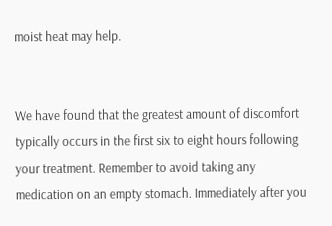moist heat may help.


We have found that the greatest amount of discomfort typically occurs in the first six to eight hours following your treatment. Remember to avoid taking any medication on an empty stomach. Immediately after you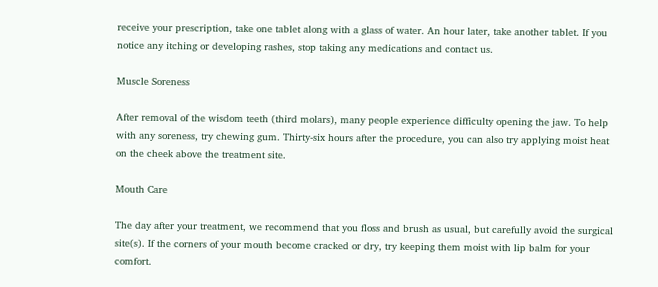receive your prescription, take one tablet along with a glass of water. An hour later, take another tablet. If you notice any itching or developing rashes, stop taking any medications and contact us.

Muscle Soreness

After removal of the wisdom teeth (third molars), many people experience difficulty opening the jaw. To help with any soreness, try chewing gum. Thirty-six hours after the procedure, you can also try applying moist heat on the cheek above the treatment site.

Mouth Care

The day after your treatment, we recommend that you floss and brush as usual, but carefully avoid the surgical site(s). If the corners of your mouth become cracked or dry, try keeping them moist with lip balm for your comfort.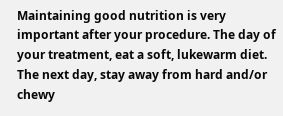Maintaining good nutrition is very important after your procedure. The day of your treatment, eat a soft, lukewarm diet. The next day, stay away from hard and/or chewy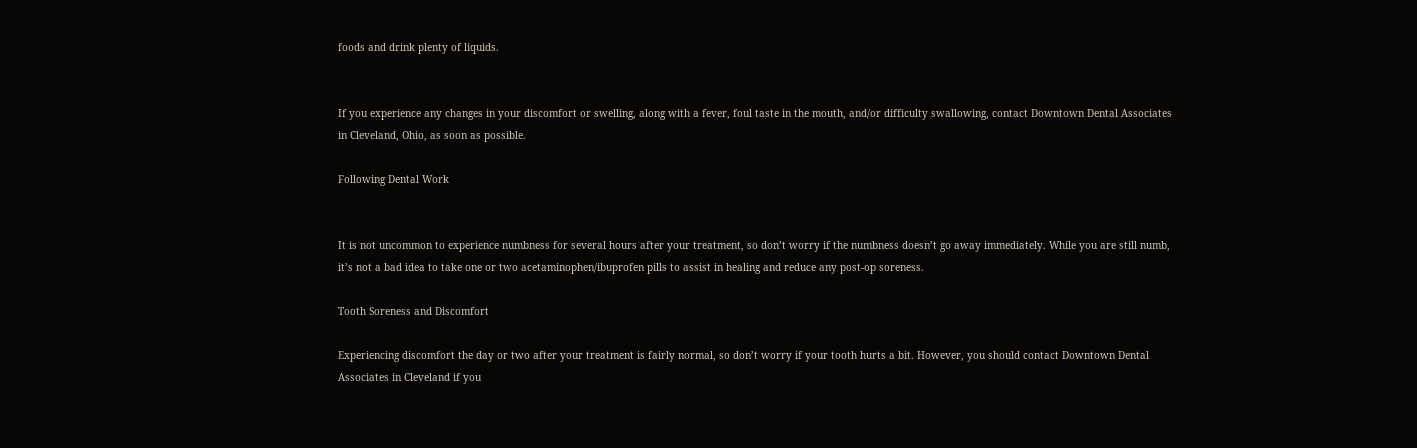foods and drink plenty of liquids.


If you experience any changes in your discomfort or swelling, along with a fever, foul taste in the mouth, and/or difficulty swallowing, contact Downtown Dental Associates in Cleveland, Ohio, as soon as possible.

Following Dental Work


It is not uncommon to experience numbness for several hours after your treatment, so don’t worry if the numbness doesn’t go away immediately. While you are still numb, it’s not a bad idea to take one or two acetaminophen/ibuprofen pills to assist in healing and reduce any post-op soreness.

Tooth Soreness and Discomfort

Experiencing discomfort the day or two after your treatment is fairly normal, so don’t worry if your tooth hurts a bit. However, you should contact Downtown Dental Associates in Cleveland if you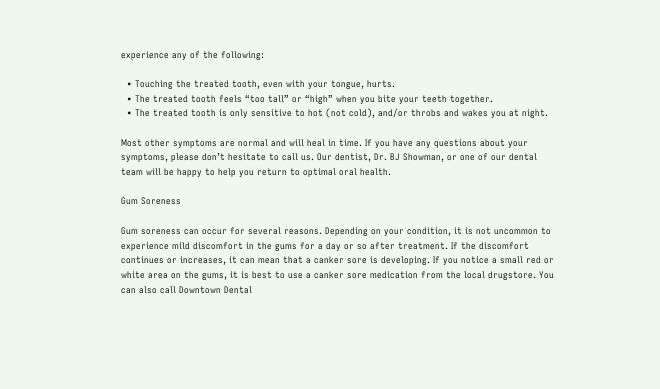experience any of the following:

  • Touching the treated tooth, even with your tongue, hurts.
  • The treated tooth feels “too tall” or “high” when you bite your teeth together.
  • The treated tooth is only sensitive to hot (not cold), and/or throbs and wakes you at night.

Most other symptoms are normal and will heal in time. If you have any questions about your symptoms, please don’t hesitate to call us. Our dentist, Dr. BJ Showman, or one of our dental team will be happy to help you return to optimal oral health.

Gum Soreness

Gum soreness can occur for several reasons. Depending on your condition, it is not uncommon to experience mild discomfort in the gums for a day or so after treatment. If the discomfort continues or increases, it can mean that a canker sore is developing. If you notice a small red or white area on the gums, it is best to use a canker sore medication from the local drugstore. You can also call Downtown Dental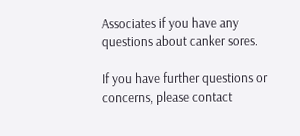Associates if you have any questions about canker sores.

If you have further questions or concerns, please contact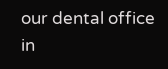our dental office in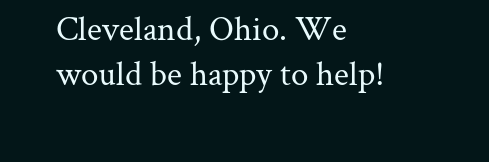Cleveland, Ohio. We would be happy to help!